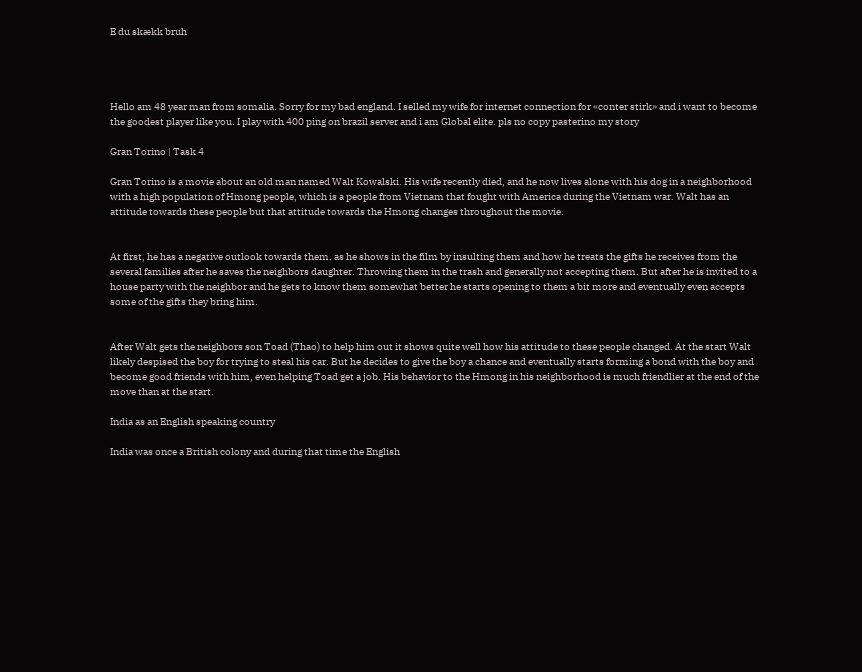E du skækk bruh




Hello am 48 year man from somalia. Sorry for my bad england. I selled my wife for internet connection for «conter stirk» and i want to become the goodest player like you. I play with 400 ping on brazil server and i am Global elite. pls no copy pasterino my story

Gran Torino | Task 4

Gran Torino is a movie about an old man named Walt Kowalski. His wife recently died, and he now lives alone with his dog in a neighborhood with a high population of Hmong people, which is a people from Vietnam that fought with America during the Vietnam war. Walt has an attitude towards these people but that attitude towards the Hmong changes throughout the movie.


At first, he has a negative outlook towards them. as he shows in the film by insulting them and how he treats the gifts he receives from the several families after he saves the neighbors daughter. Throwing them in the trash and generally not accepting them. But after he is invited to a house party with the neighbor and he gets to know them somewhat better he starts opening to them a bit more and eventually even accepts some of the gifts they bring him.


After Walt gets the neighbors son Toad (Thao) to help him out it shows quite well how his attitude to these people changed. At the start Walt likely despised the boy for trying to steal his car. But he decides to give the boy a chance and eventually starts forming a bond with the boy and become good friends with him, even helping Toad get a job. His behavior to the Hmong in his neighborhood is much friendlier at the end of the move than at the start.

India as an English speaking country

India was once a British colony and during that time the English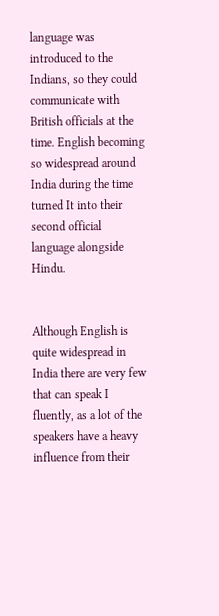language was introduced to the Indians, so they could communicate with British officials at the time. English becoming so widespread around India during the time turned It into their second official language alongside Hindu.


Although English is quite widespread in India there are very few that can speak I fluently, as a lot of the speakers have a heavy influence from their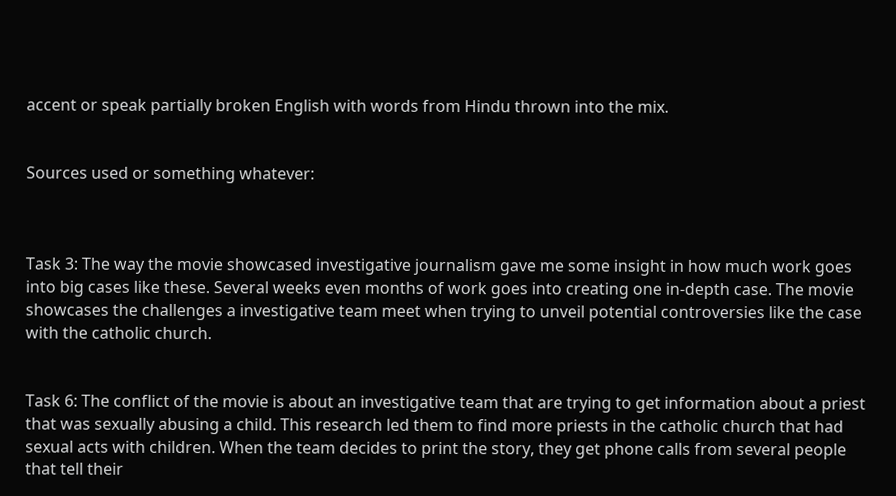accent or speak partially broken English with words from Hindu thrown into the mix.


Sources used or something whatever:



Task 3: The way the movie showcased investigative journalism gave me some insight in how much work goes into big cases like these. Several weeks even months of work goes into creating one in-depth case. The movie showcases the challenges a investigative team meet when trying to unveil potential controversies like the case with the catholic church.


Task 6: The conflict of the movie is about an investigative team that are trying to get information about a priest that was sexually abusing a child. This research led them to find more priests in the catholic church that had sexual acts with children. When the team decides to print the story, they get phone calls from several people that tell their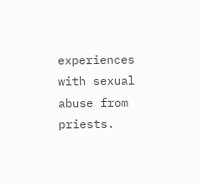experiences with sexual abuse from priests.